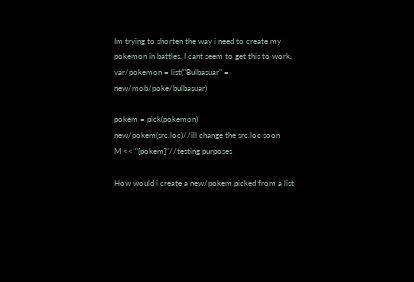Im trying to shorten the way i need to create my pokemon in battles. I cant seem to get this to work.
var/pokemon = list("Bulbasuar" = new/mob/poke/bulbasuar)

pokem = pick(pokemon)
new/pokem(src.loc)//ill change the src.loc soon
M << "[pokem]"//testing purposes

How would i create a new/pokem picked from a list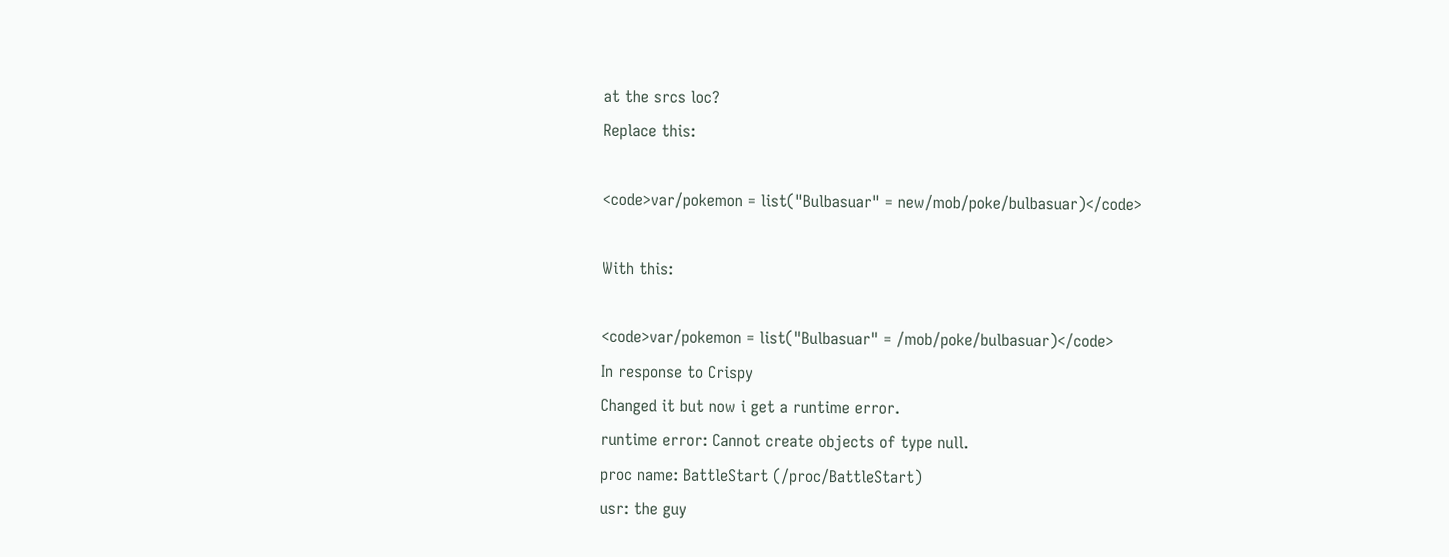at the srcs loc?
Replace this:

<code>var/pokemon = list("Bulbasuar" = new/mob/poke/bulbasuar)</code>

With this:

<code>var/pokemon = list("Bulbasuar" = /mob/poke/bulbasuar)</code>
In response to Crispy
Changed it but now i get a runtime error.
runtime error: Cannot create objects of type null.
proc name: BattleStart (/proc/BattleStart)
usr: the guy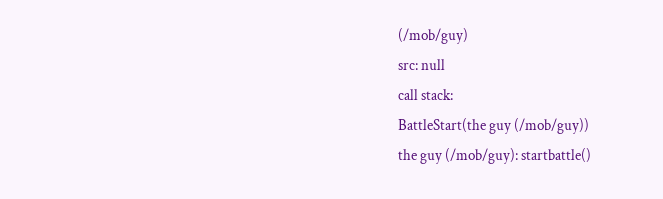(/mob/guy)
src: null
call stack:
BattleStart(the guy (/mob/guy))
the guy (/mob/guy): startbattle()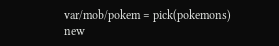var/mob/pokem = pick(pokemons)
new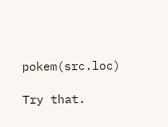pokem(src.loc)

Try that.